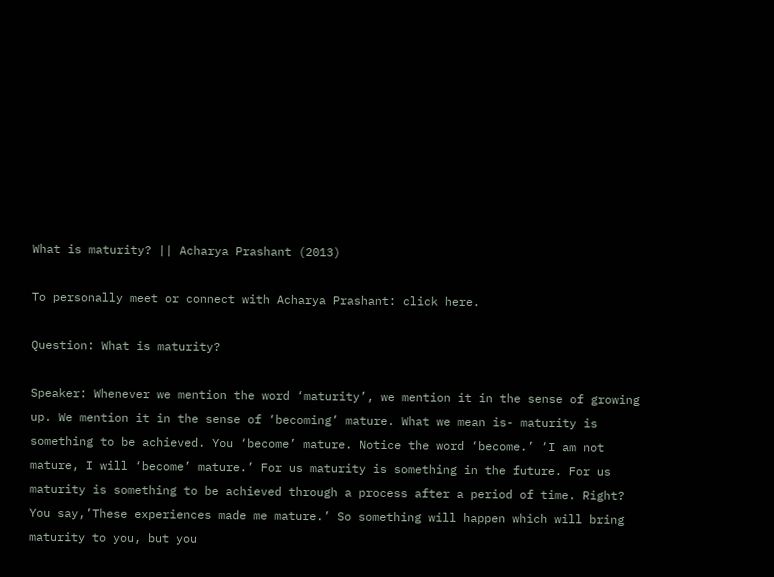What is maturity? || Acharya Prashant (2013)

To personally meet or connect with Acharya Prashant: click here.

Question: What is maturity?

Speaker: Whenever we mention the word ‘maturity’, we mention it in the sense of growing up. We mention it in the sense of ‘becoming’ mature. What we mean is- maturity is something to be achieved. You ‘become’ mature. Notice the word ‘become.’ ‘I am not mature, I will ‘become’ mature.’ For us maturity is something in the future. For us maturity is something to be achieved through a process after a period of time. Right? You say,’These experiences made me mature.’ So something will happen which will bring maturity to you, but you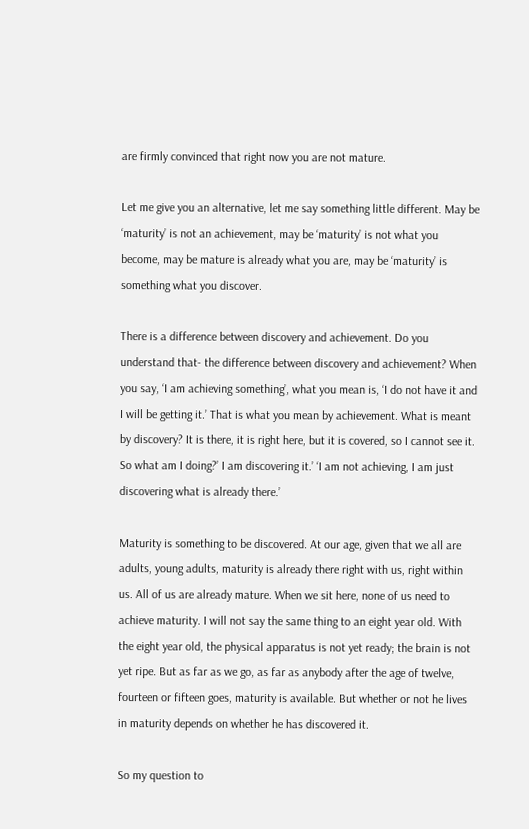are firmly convinced that right now you are not mature.

Let me give you an alternative, let me say something little different. May be ‘maturity’ is not an achievement, may be ‘maturity’ is not what you become, may be mature is already what you are, may be ‘maturity’ is something what you discover.

There is a difference between discovery and achievement. Do you understand that- the difference between discovery and achievement? When you say, ‘I am achieving something’, what you mean is, ‘I do not have it and I will be getting it.’ That is what you mean by achievement. What is meant by discovery? It is there, it is right here, but it is covered, so I cannot see it. So what am I doing?’ I am discovering it.’ ‘I am not achieving, I am just discovering what is already there.’

Maturity is something to be discovered. At our age, given that we all are adults, young adults, maturity is already there right with us, right within us. All of us are already mature. When we sit here, none of us need to achieve maturity. I will not say the same thing to an eight year old. With the eight year old, the physical apparatus is not yet ready; the brain is not yet ripe. But as far as we go, as far as anybody after the age of twelve, fourteen or fifteen goes, maturity is available. But whether or not he lives in maturity depends on whether he has discovered it.

So my question to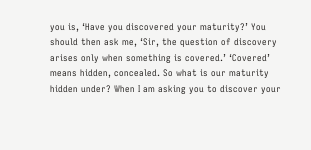you is, ‘Have you discovered your maturity?’ You should then ask me, ‘Sir, the question of discovery arises only when something is covered.’ ‘Covered’ means hidden, concealed. So what is our maturity hidden under? When I am asking you to discover your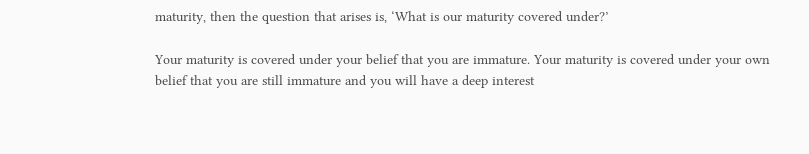maturity, then the question that arises is, ‘What is our maturity covered under?’

Your maturity is covered under your belief that you are immature. Your maturity is covered under your own belief that you are still immature and you will have a deep interest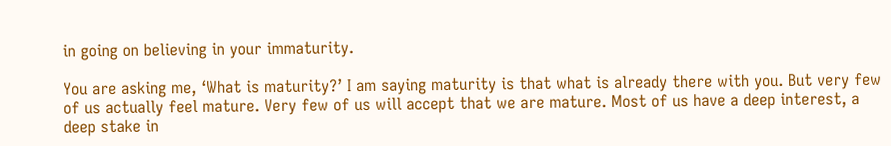in going on believing in your immaturity.

You are asking me, ‘What is maturity?’ I am saying maturity is that what is already there with you. But very few of us actually feel mature. Very few of us will accept that we are mature. Most of us have a deep interest, a deep stake in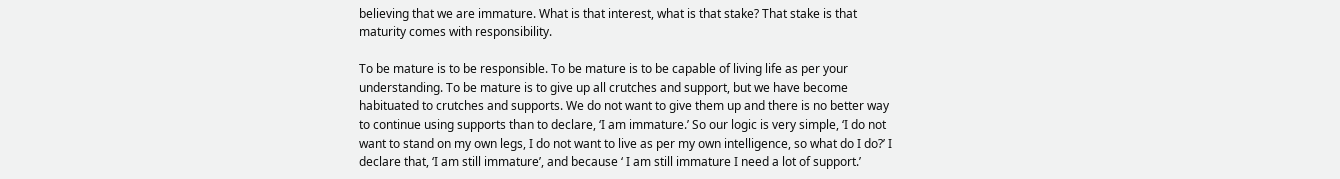believing that we are immature. What is that interest, what is that stake? That stake is that maturity comes with responsibility.

To be mature is to be responsible. To be mature is to be capable of living life as per your understanding. To be mature is to give up all crutches and support, but we have become habituated to crutches and supports. We do not want to give them up and there is no better way to continue using supports than to declare, ‘I am immature.’ So our logic is very simple, ‘I do not want to stand on my own legs, I do not want to live as per my own intelligence, so what do I do?’ I declare that, ‘I am still immature’, and because ‘ I am still immature I need a lot of support.’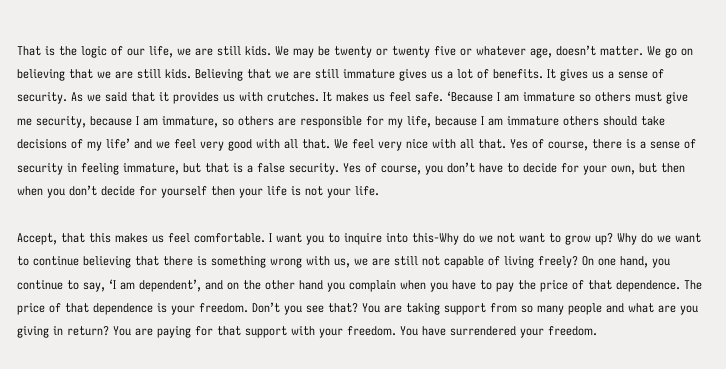That is the logic of our life, we are still kids. We may be twenty or twenty five or whatever age, doesn’t matter. We go on believing that we are still kids. Believing that we are still immature gives us a lot of benefits. It gives us a sense of security. As we said that it provides us with crutches. It makes us feel safe. ‘Because I am immature so others must give me security, because I am immature, so others are responsible for my life, because I am immature others should take decisions of my life’ and we feel very good with all that. We feel very nice with all that. Yes of course, there is a sense of security in feeling immature, but that is a false security. Yes of course, you don’t have to decide for your own, but then when you don’t decide for yourself then your life is not your life.

Accept, that this makes us feel comfortable. I want you to inquire into this-Why do we not want to grow up? Why do we want to continue believing that there is something wrong with us, we are still not capable of living freely? On one hand, you continue to say, ‘I am dependent’, and on the other hand you complain when you have to pay the price of that dependence. The price of that dependence is your freedom. Don’t you see that? You are taking support from so many people and what are you giving in return? You are paying for that support with your freedom. You have surrendered your freedom.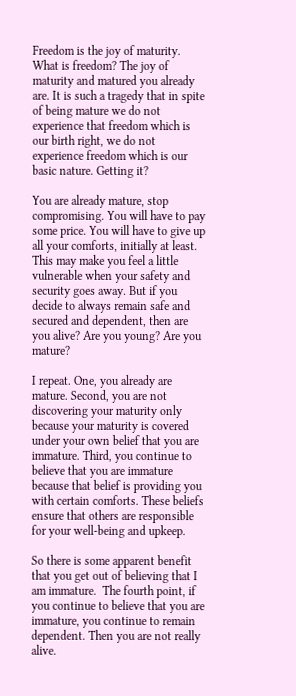Freedom is the joy of maturity. What is freedom? The joy of maturity and matured you already are. It is such a tragedy that in spite of being mature we do not experience that freedom which is our birth right, we do not experience freedom which is our basic nature. Getting it?

You are already mature, stop compromising. You will have to pay some price. You will have to give up all your comforts, initially at least. This may make you feel a little vulnerable when your safety and security goes away. But if you decide to always remain safe and secured and dependent, then are you alive? Are you young? Are you mature?

I repeat. One, you already are mature. Second, you are not discovering your maturity only because your maturity is covered under your own belief that you are immature. Third, you continue to believe that you are immature because that belief is providing you with certain comforts. These beliefs ensure that others are responsible for your well-being and upkeep.

So there is some apparent benefit that you get out of believing that I am immature.  The fourth point, if you continue to believe that you are immature, you continue to remain dependent. Then you are not really alive.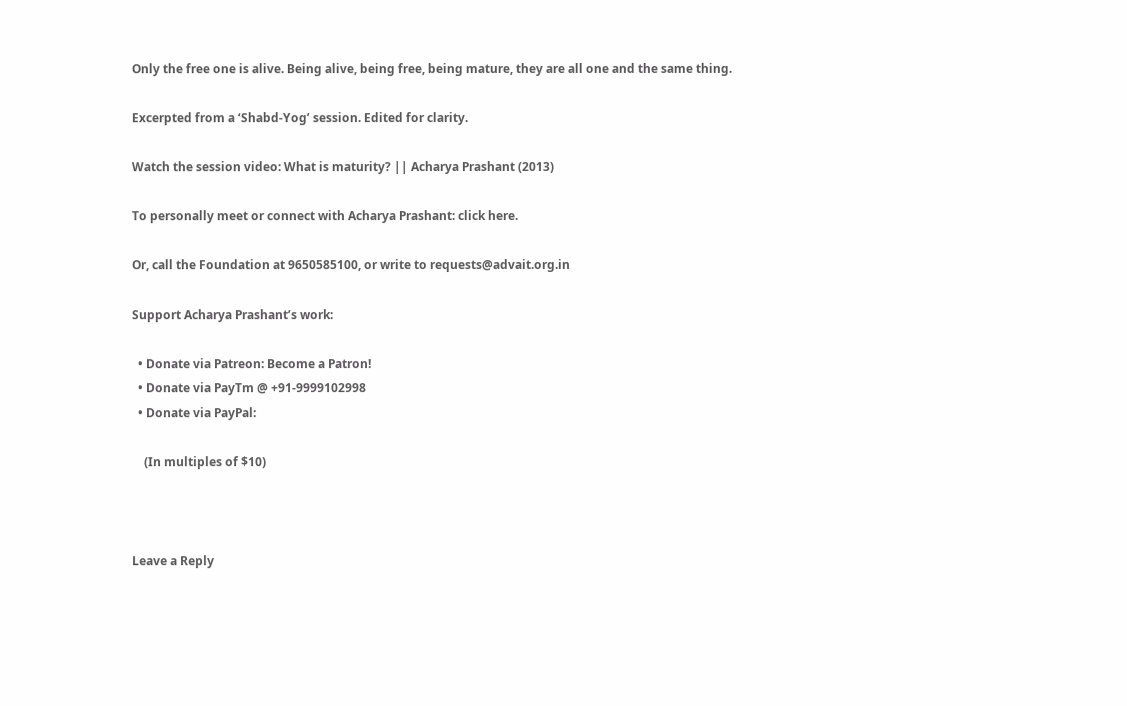Only the free one is alive. Being alive, being free, being mature, they are all one and the same thing.

Excerpted from a ‘Shabd-Yog’ session. Edited for clarity.

Watch the session video: What is maturity? || Acharya Prashant (2013)

To personally meet or connect with Acharya Prashant: click here.

Or, call the Foundation at 9650585100, or write to requests@advait.org.in

Support Acharya Prashant’s work:

  • Donate via Patreon: Become a Patron!
  • Donate via PayTm @ +91-9999102998
  • Donate via PayPal:

    (In multiples of $10)



Leave a Reply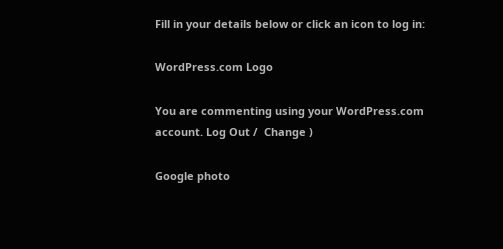Fill in your details below or click an icon to log in:

WordPress.com Logo

You are commenting using your WordPress.com account. Log Out /  Change )

Google photo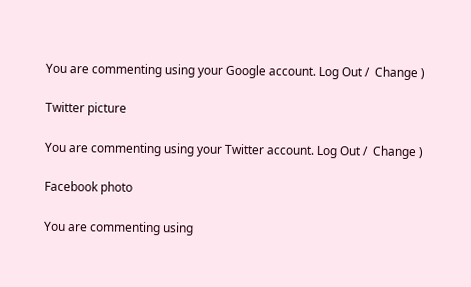You are commenting using your Google account. Log Out /  Change )

Twitter picture

You are commenting using your Twitter account. Log Out /  Change )

Facebook photo

You are commenting using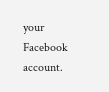your Facebook account.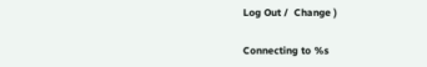Log Out /  Change )

Connecting to %s